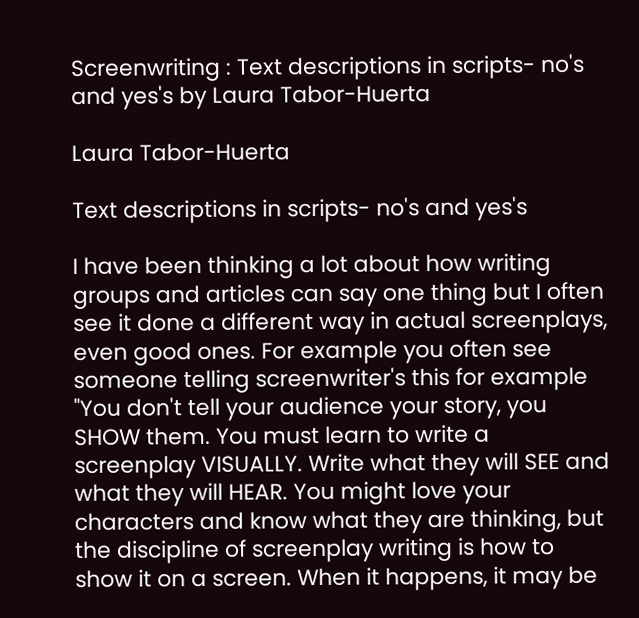Screenwriting : Text descriptions in scripts- no's and yes's by Laura Tabor-Huerta

Laura Tabor-Huerta

Text descriptions in scripts- no's and yes's

I have been thinking a lot about how writing groups and articles can say one thing but I often see it done a different way in actual screenplays, even good ones. For example you often see someone telling screenwriter's this for example "You don't tell your audience your story, you SHOW them. You must learn to write a screenplay VISUALLY. Write what they will SEE and what they will HEAR. You might love your characters and know what they are thinking, but the discipline of screenplay writing is how to show it on a screen. When it happens, it may be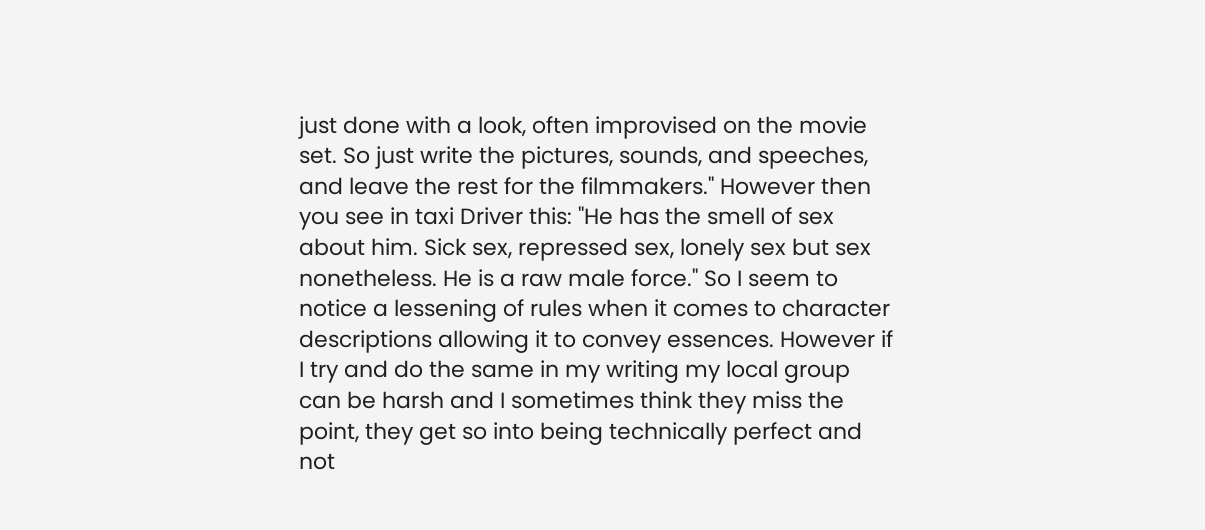just done with a look, often improvised on the movie set. So just write the pictures, sounds, and speeches, and leave the rest for the filmmakers." However then you see in taxi Driver this: "He has the smell of sex about him. Sick sex, repressed sex, lonely sex but sex nonetheless. He is a raw male force." So I seem to notice a lessening of rules when it comes to character descriptions allowing it to convey essences. However if I try and do the same in my writing my local group can be harsh and I sometimes think they miss the point, they get so into being technically perfect and not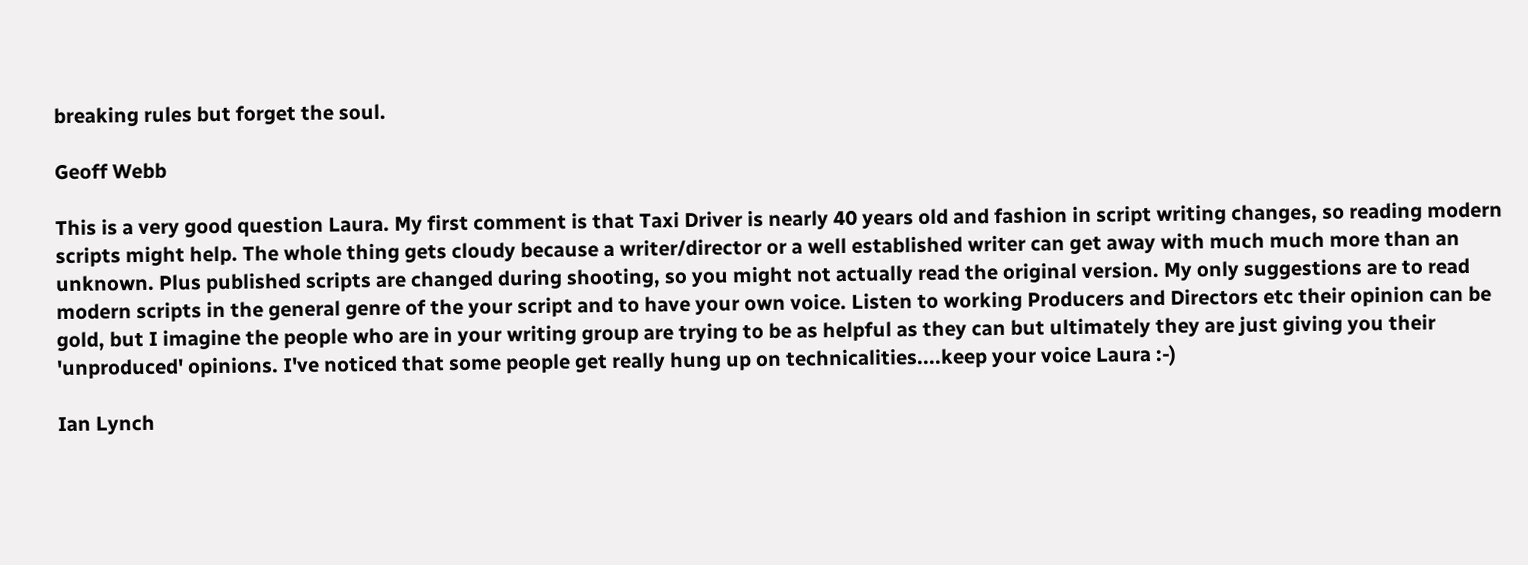breaking rules but forget the soul.

Geoff Webb

This is a very good question Laura. My first comment is that Taxi Driver is nearly 40 years old and fashion in script writing changes, so reading modern scripts might help. The whole thing gets cloudy because a writer/director or a well established writer can get away with much much more than an unknown. Plus published scripts are changed during shooting, so you might not actually read the original version. My only suggestions are to read modern scripts in the general genre of the your script and to have your own voice. Listen to working Producers and Directors etc their opinion can be gold, but I imagine the people who are in your writing group are trying to be as helpful as they can but ultimately they are just giving you their 'unproduced' opinions. I've noticed that some people get really hung up on technicalities....keep your voice Laura :-)

Ian Lynch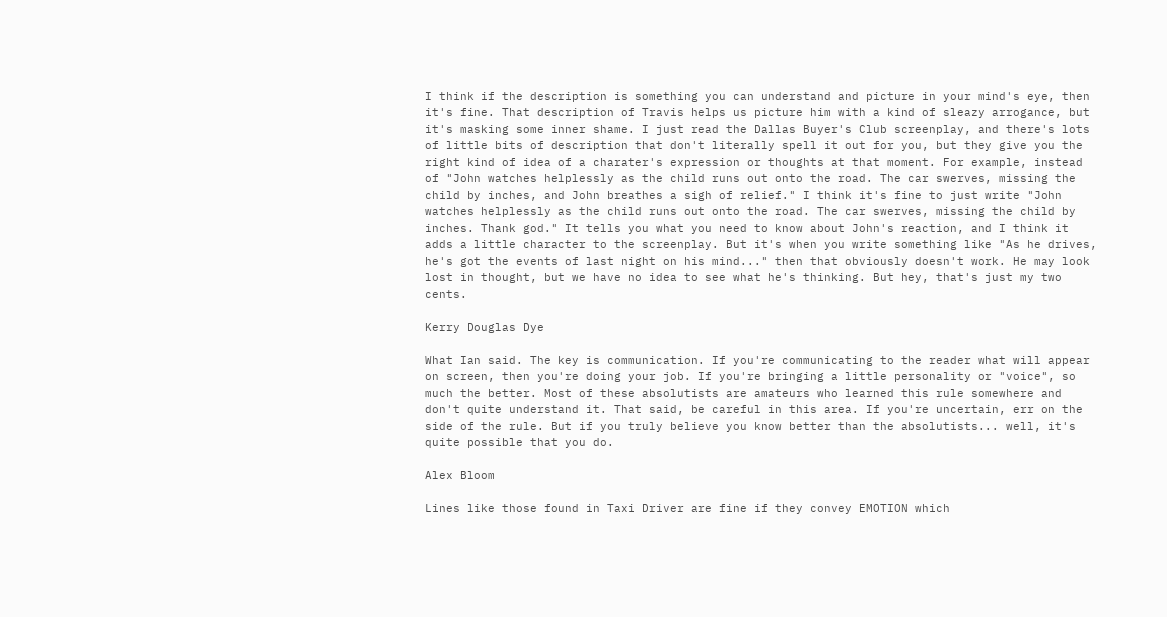I think if the description is something you can understand and picture in your mind's eye, then it's fine. That description of Travis helps us picture him with a kind of sleazy arrogance, but it's masking some inner shame. I just read the Dallas Buyer's Club screenplay, and there's lots of little bits of description that don't literally spell it out for you, but they give you the right kind of idea of a charater's expression or thoughts at that moment. For example, instead of "John watches helplessly as the child runs out onto the road. The car swerves, missing the child by inches, and John breathes a sigh of relief." I think it's fine to just write "John watches helplessly as the child runs out onto the road. The car swerves, missing the child by inches. Thank god." It tells you what you need to know about John's reaction, and I think it adds a little character to the screenplay. But it's when you write something like "As he drives, he's got the events of last night on his mind..." then that obviously doesn't work. He may look lost in thought, but we have no idea to see what he's thinking. But hey, that's just my two cents.

Kerry Douglas Dye

What Ian said. The key is communication. If you're communicating to the reader what will appear on screen, then you're doing your job. If you're bringing a little personality or "voice", so much the better. Most of these absolutists are amateurs who learned this rule somewhere and don't quite understand it. That said, be careful in this area. If you're uncertain, err on the side of the rule. But if you truly believe you know better than the absolutists... well, it's quite possible that you do.

Alex Bloom

Lines like those found in Taxi Driver are fine if they convey EMOTION which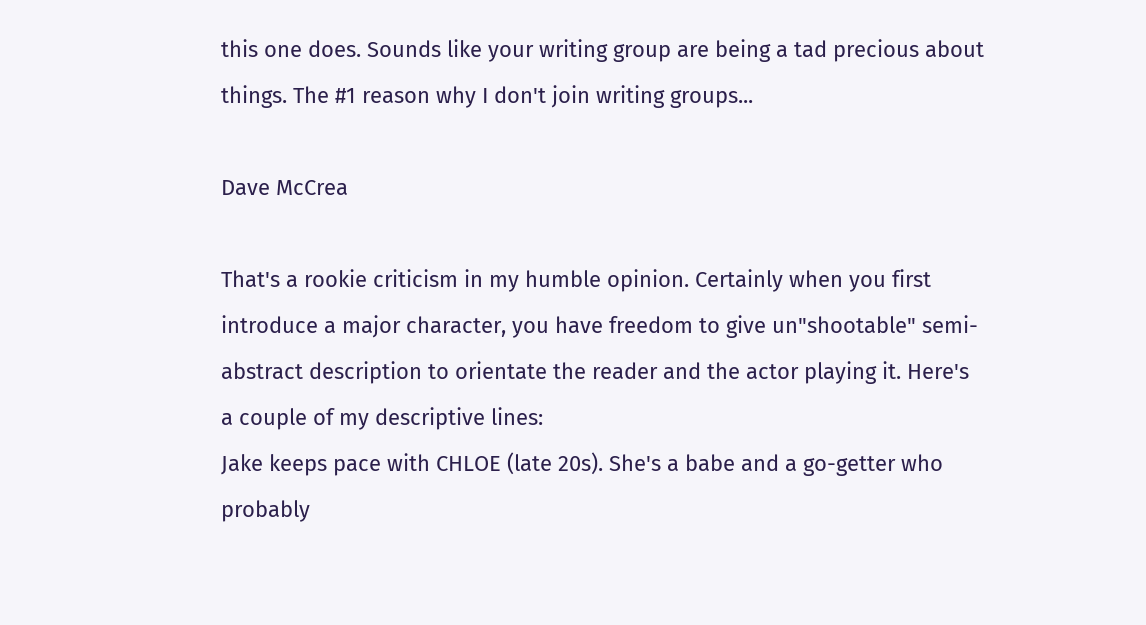this one does. Sounds like your writing group are being a tad precious about things. The #1 reason why I don't join writing groups...

Dave McCrea

That's a rookie criticism in my humble opinion. Certainly when you first introduce a major character, you have freedom to give un"shootable" semi-abstract description to orientate the reader and the actor playing it. Here's a couple of my descriptive lines:
Jake keeps pace with CHLOE (late 20s). She's a babe and a go-getter who probably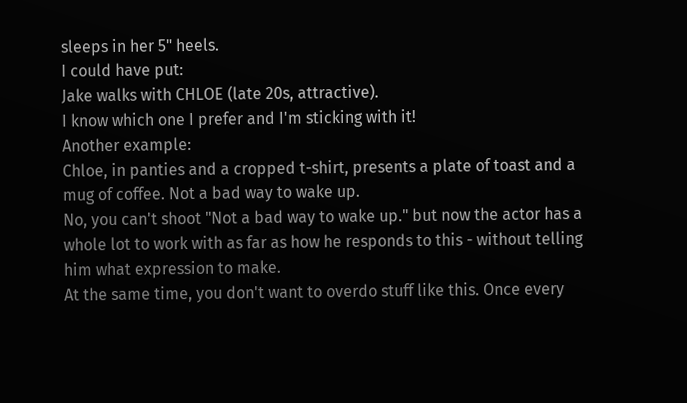sleeps in her 5" heels.
I could have put:
Jake walks with CHLOE (late 20s, attractive).
I know which one I prefer and I'm sticking with it!
Another example:
Chloe, in panties and a cropped t-shirt, presents a plate of toast and a mug of coffee. Not a bad way to wake up.
No, you can't shoot "Not a bad way to wake up." but now the actor has a whole lot to work with as far as how he responds to this - without telling him what expression to make.
At the same time, you don't want to overdo stuff like this. Once every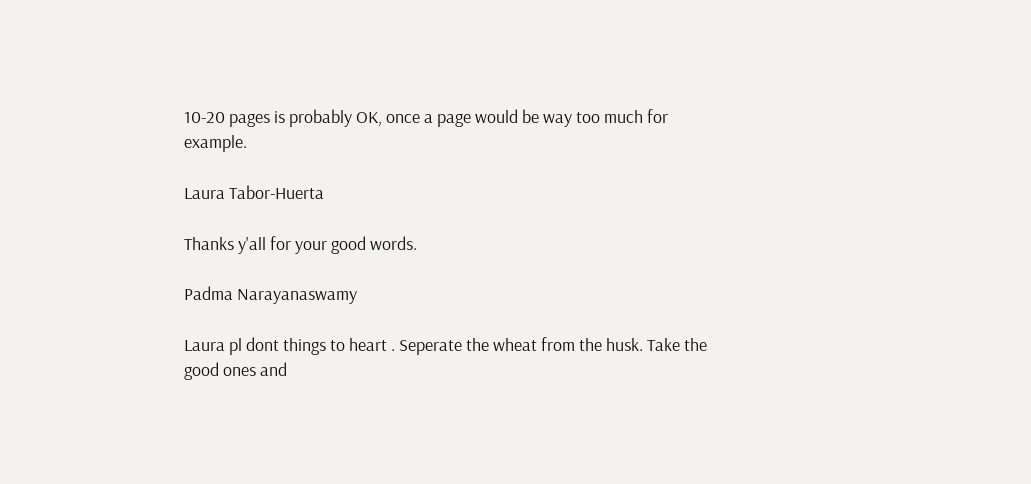10-20 pages is probably OK, once a page would be way too much for example.

Laura Tabor-Huerta

Thanks y'all for your good words.

Padma Narayanaswamy

Laura pl dont things to heart . Seperate the wheat from the husk. Take the good ones and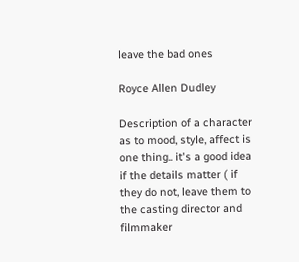leave the bad ones

Royce Allen Dudley

Description of a character as to mood, style, affect is one thing.. it's a good idea if the details matter ( if they do not, leave them to the casting director and filmmaker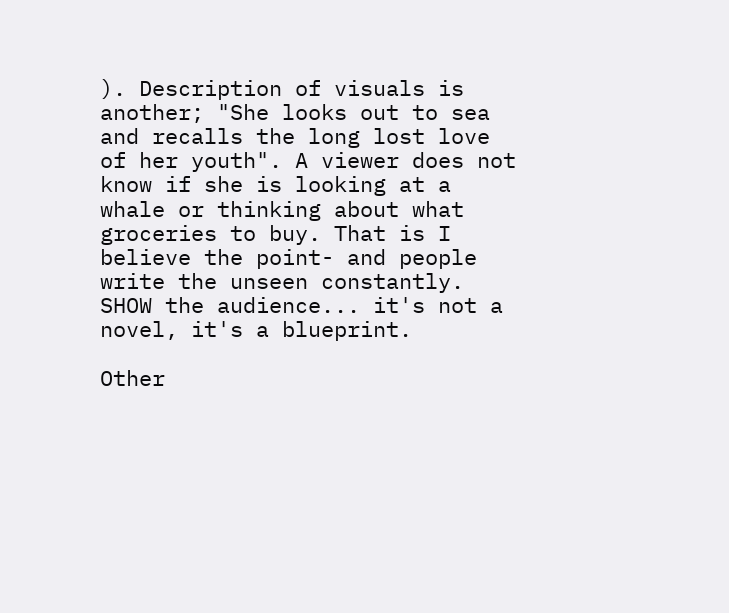). Description of visuals is another; "She looks out to sea and recalls the long lost love of her youth". A viewer does not know if she is looking at a whale or thinking about what groceries to buy. That is I believe the point- and people write the unseen constantly. SHOW the audience... it's not a novel, it's a blueprint.

Other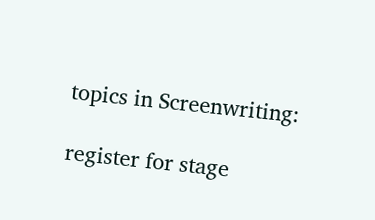topics in Screenwriting:

register for stage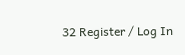32 Register / Log In